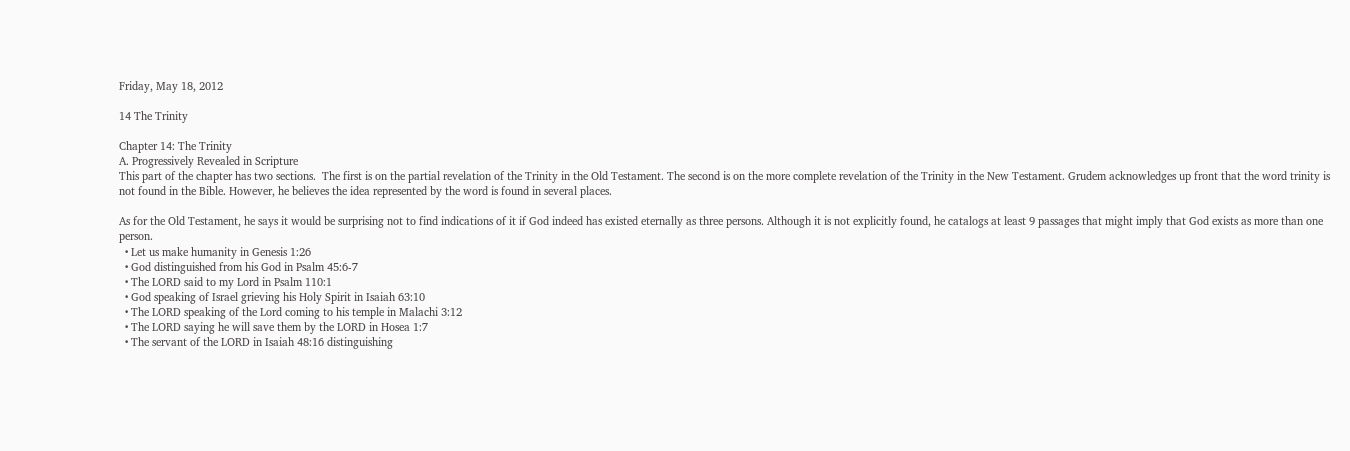Friday, May 18, 2012

14 The Trinity

Chapter 14: The Trinity
A. Progressively Revealed in Scripture
This part of the chapter has two sections.  The first is on the partial revelation of the Trinity in the Old Testament. The second is on the more complete revelation of the Trinity in the New Testament. Grudem acknowledges up front that the word trinity is not found in the Bible. However, he believes the idea represented by the word is found in several places.

As for the Old Testament, he says it would be surprising not to find indications of it if God indeed has existed eternally as three persons. Although it is not explicitly found, he catalogs at least 9 passages that might imply that God exists as more than one person.
  • Let us make humanity in Genesis 1:26
  • God distinguished from his God in Psalm 45:6-7
  • The LORD said to my Lord in Psalm 110:1
  • God speaking of Israel grieving his Holy Spirit in Isaiah 63:10
  • The LORD speaking of the Lord coming to his temple in Malachi 3:12
  • The LORD saying he will save them by the LORD in Hosea 1:7
  • The servant of the LORD in Isaiah 48:16 distinguishing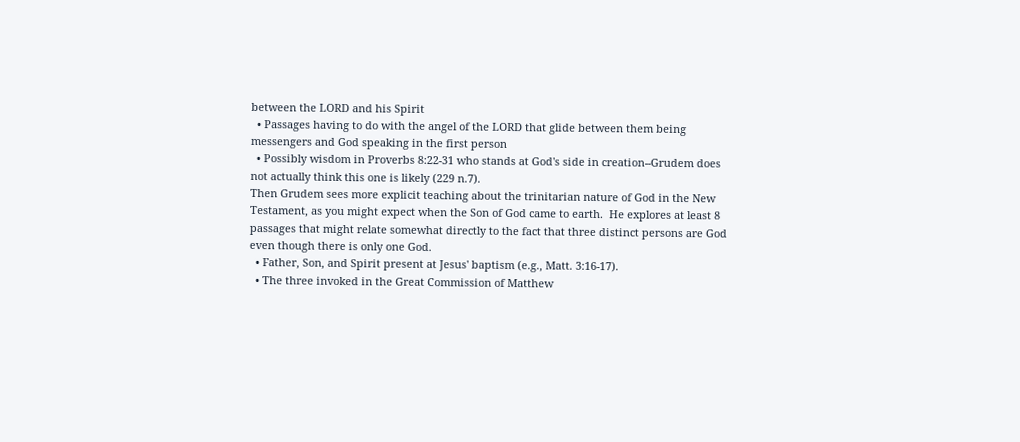between the LORD and his Spirit
  • Passages having to do with the angel of the LORD that glide between them being messengers and God speaking in the first person
  • Possibly wisdom in Proverbs 8:22-31 who stands at God's side in creation--Grudem does not actually think this one is likely (229 n.7).
Then Grudem sees more explicit teaching about the trinitarian nature of God in the New Testament, as you might expect when the Son of God came to earth.  He explores at least 8 passages that might relate somewhat directly to the fact that three distinct persons are God even though there is only one God.
  • Father, Son, and Spirit present at Jesus' baptism (e.g., Matt. 3:16-17).
  • The three invoked in the Great Commission of Matthew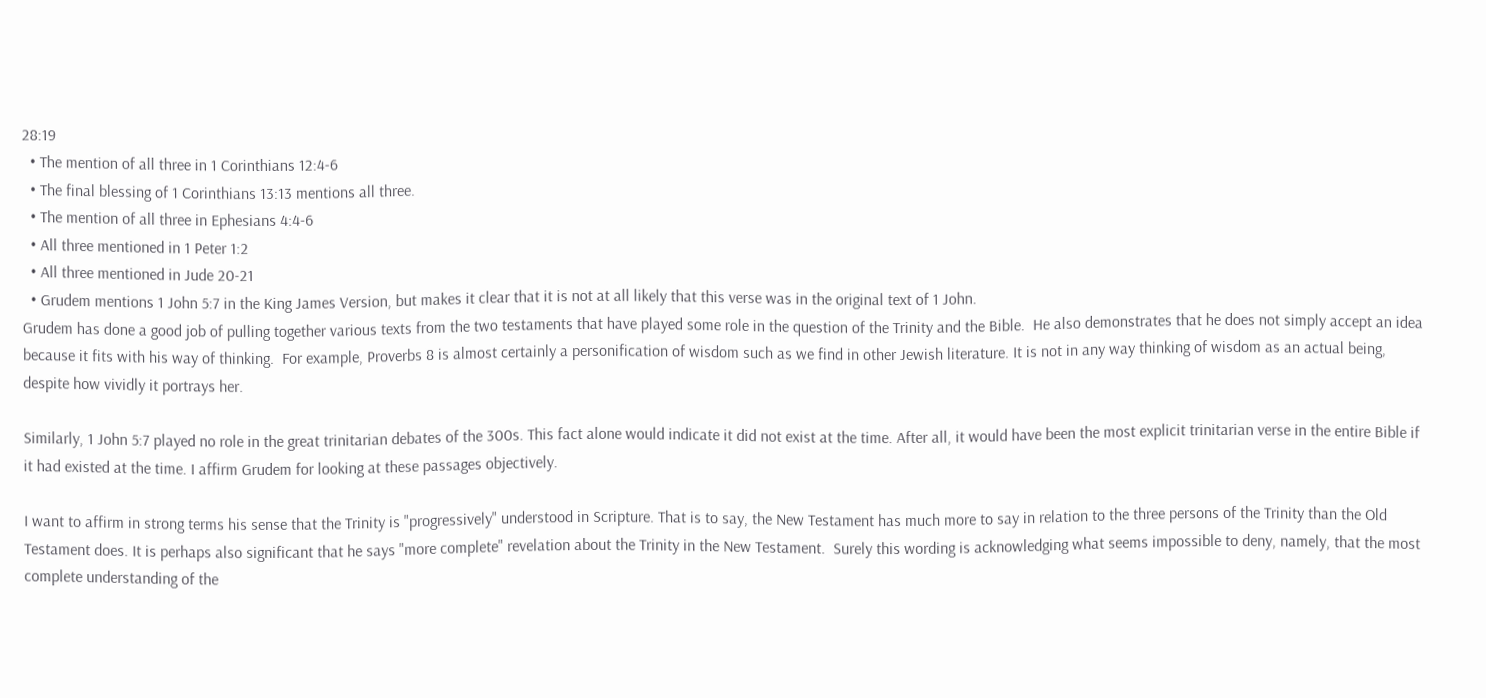28:19
  • The mention of all three in 1 Corinthians 12:4-6
  • The final blessing of 1 Corinthians 13:13 mentions all three.
  • The mention of all three in Ephesians 4:4-6
  • All three mentioned in 1 Peter 1:2
  • All three mentioned in Jude 20-21
  • Grudem mentions 1 John 5:7 in the King James Version, but makes it clear that it is not at all likely that this verse was in the original text of 1 John.
Grudem has done a good job of pulling together various texts from the two testaments that have played some role in the question of the Trinity and the Bible.  He also demonstrates that he does not simply accept an idea because it fits with his way of thinking.  For example, Proverbs 8 is almost certainly a personification of wisdom such as we find in other Jewish literature. It is not in any way thinking of wisdom as an actual being, despite how vividly it portrays her.

Similarly, 1 John 5:7 played no role in the great trinitarian debates of the 300s. This fact alone would indicate it did not exist at the time. After all, it would have been the most explicit trinitarian verse in the entire Bible if it had existed at the time. I affirm Grudem for looking at these passages objectively.

I want to affirm in strong terms his sense that the Trinity is "progressively" understood in Scripture. That is to say, the New Testament has much more to say in relation to the three persons of the Trinity than the Old Testament does. It is perhaps also significant that he says "more complete" revelation about the Trinity in the New Testament.  Surely this wording is acknowledging what seems impossible to deny, namely, that the most complete understanding of the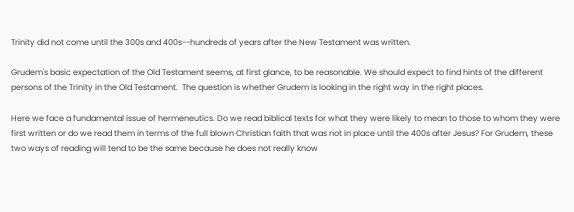Trinity did not come until the 300s and 400s--hundreds of years after the New Testament was written.

Grudem's basic expectation of the Old Testament seems, at first glance, to be reasonable. We should expect to find hints of the different persons of the Trinity in the Old Testament.  The question is whether Grudem is looking in the right way in the right places.

Here we face a fundamental issue of hermeneutics. Do we read biblical texts for what they were likely to mean to those to whom they were first written or do we read them in terms of the full blown Christian faith that was not in place until the 400s after Jesus? For Grudem, these two ways of reading will tend to be the same because he does not really know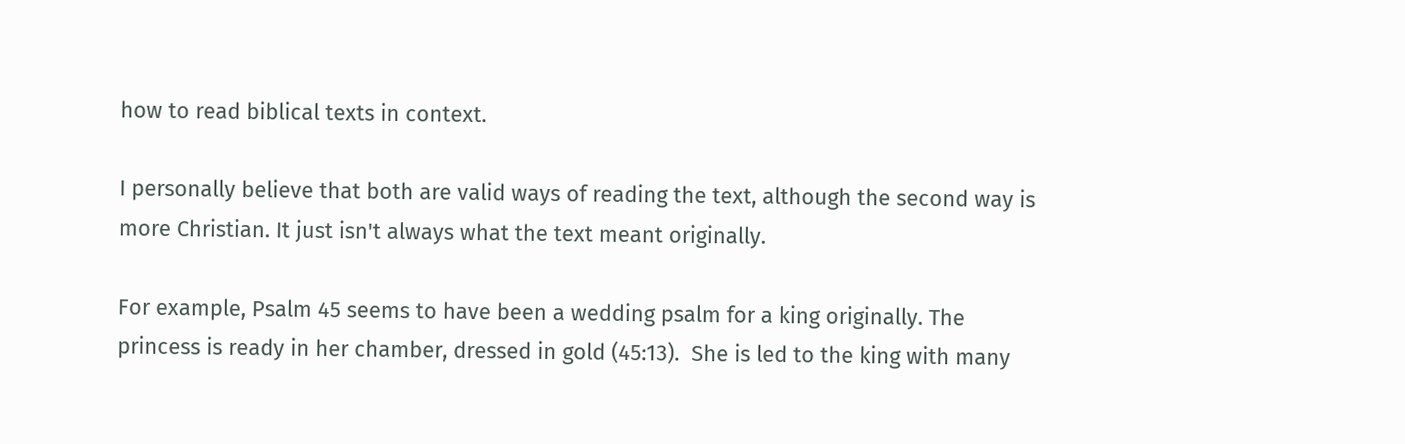how to read biblical texts in context.

I personally believe that both are valid ways of reading the text, although the second way is more Christian. It just isn't always what the text meant originally.

For example, Psalm 45 seems to have been a wedding psalm for a king originally. The princess is ready in her chamber, dressed in gold (45:13).  She is led to the king with many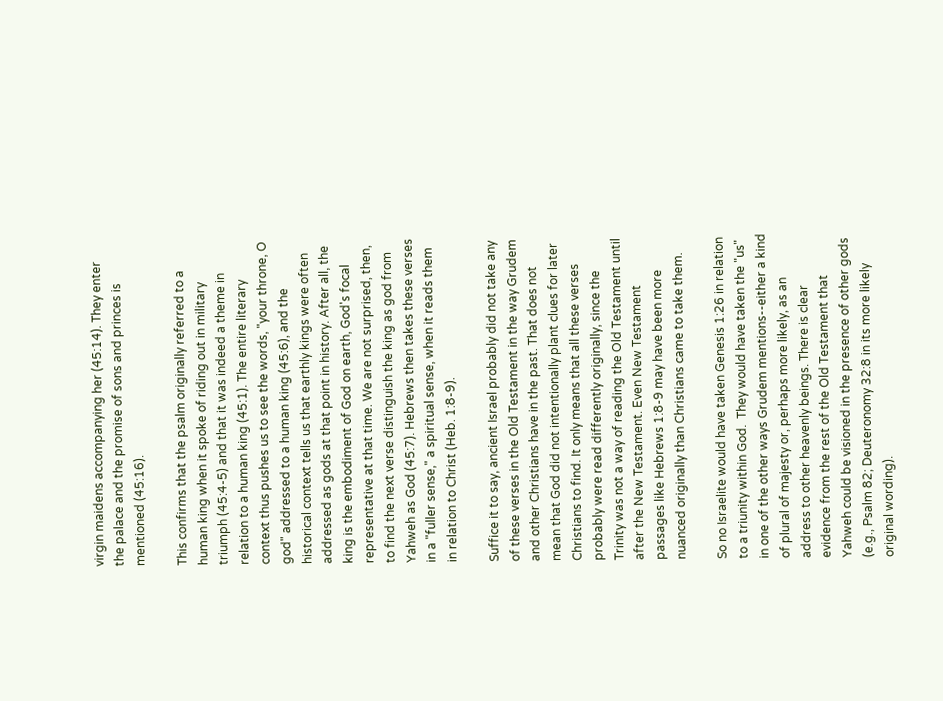virgin maidens accompanying her (45:14). They enter the palace and the promise of sons and princes is mentioned (45:16).

This confirms that the psalm originally referred to a human king when it spoke of riding out in military triumph (45:4-5) and that it was indeed a theme in relation to a human king (45:1). The entire literary context thus pushes us to see the words, "your throne, O god" addressed to a human king (45:6), and the historical context tells us that earthly kings were often addressed as gods at that point in history. After all, the king is the embodiment of God on earth, God's focal representative at that time. We are not surprised, then, to find the next verse distinguish the king as god from Yahweh as God (45:7). Hebrews then takes these verses in a "fuller sense," a spiritual sense, when it reads them in relation to Christ (Heb. 1:8-9).

Suffice it to say, ancient Israel probably did not take any of these verses in the Old Testament in the way Grudem and other Christians have in the past. That does not mean that God did not intentionally plant clues for later Christians to find. It only means that all these verses probably were read differently originally, since the Trinity was not a way of reading the Old Testament until after the New Testament. Even New Testament passages like Hebrews 1:8-9 may have been more nuanced originally than Christians came to take them.

So no Israelite would have taken Genesis 1:26 in relation to a triunity within God.  They would have taken the "us" in one of the other ways Grudem mentions--either a kind of plural of majesty or, perhaps more likely, as an address to other heavenly beings. There is clear evidence from the rest of the Old Testament that Yahweh could be visioned in the presence of other gods (e.g., Psalm 82; Deuteronomy 32:8 in its more likely original wording).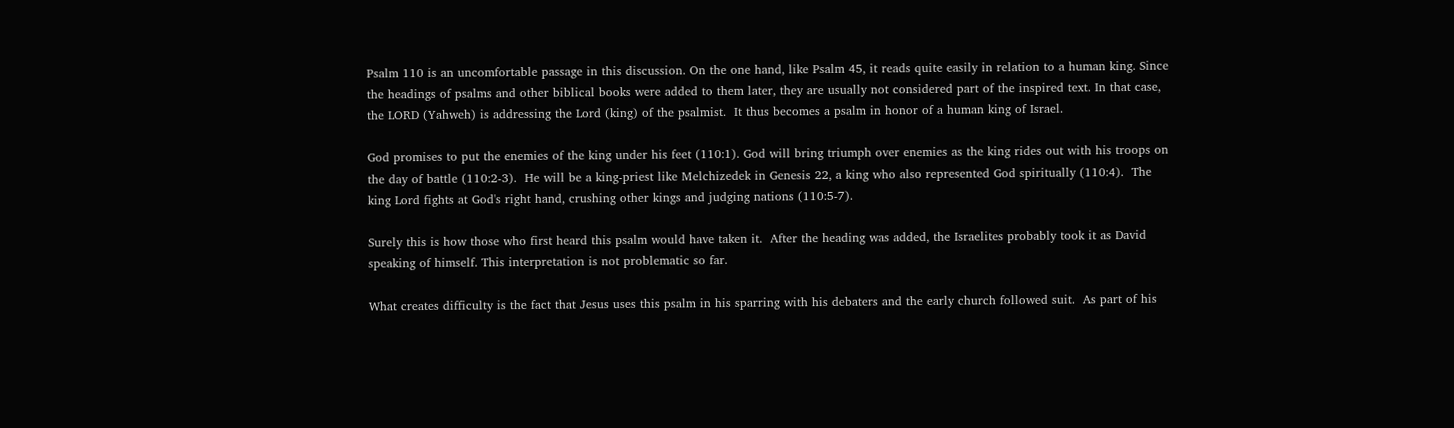Psalm 110 is an uncomfortable passage in this discussion. On the one hand, like Psalm 45, it reads quite easily in relation to a human king. Since the headings of psalms and other biblical books were added to them later, they are usually not considered part of the inspired text. In that case, the LORD (Yahweh) is addressing the Lord (king) of the psalmist.  It thus becomes a psalm in honor of a human king of Israel.

God promises to put the enemies of the king under his feet (110:1). God will bring triumph over enemies as the king rides out with his troops on the day of battle (110:2-3).  He will be a king-priest like Melchizedek in Genesis 22, a king who also represented God spiritually (110:4).  The king Lord fights at God's right hand, crushing other kings and judging nations (110:5-7).

Surely this is how those who first heard this psalm would have taken it.  After the heading was added, the Israelites probably took it as David speaking of himself. This interpretation is not problematic so far.

What creates difficulty is the fact that Jesus uses this psalm in his sparring with his debaters and the early church followed suit.  As part of his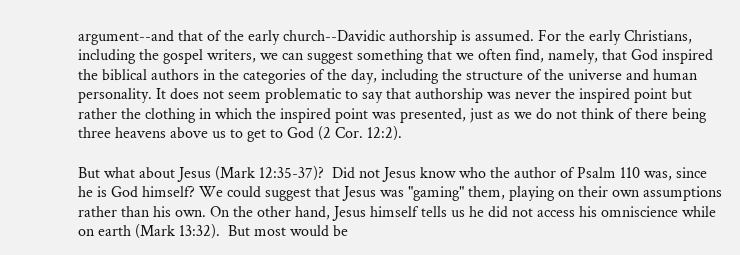argument--and that of the early church--Davidic authorship is assumed. For the early Christians, including the gospel writers, we can suggest something that we often find, namely, that God inspired the biblical authors in the categories of the day, including the structure of the universe and human personality. It does not seem problematic to say that authorship was never the inspired point but rather the clothing in which the inspired point was presented, just as we do not think of there being three heavens above us to get to God (2 Cor. 12:2).

But what about Jesus (Mark 12:35-37)?  Did not Jesus know who the author of Psalm 110 was, since he is God himself? We could suggest that Jesus was "gaming" them, playing on their own assumptions rather than his own. On the other hand, Jesus himself tells us he did not access his omniscience while on earth (Mark 13:32).  But most would be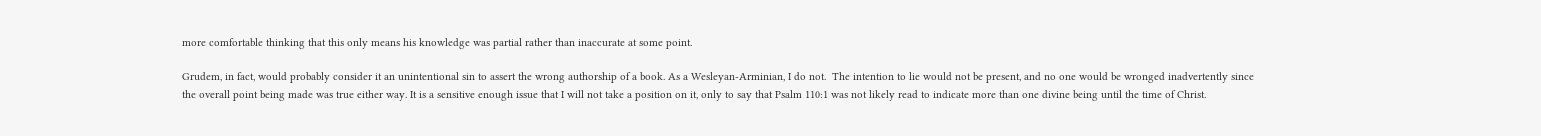more comfortable thinking that this only means his knowledge was partial rather than inaccurate at some point.

Grudem, in fact, would probably consider it an unintentional sin to assert the wrong authorship of a book. As a Wesleyan-Arminian, I do not.  The intention to lie would not be present, and no one would be wronged inadvertently since the overall point being made was true either way. It is a sensitive enough issue that I will not take a position on it, only to say that Psalm 110:1 was not likely read to indicate more than one divine being until the time of Christ.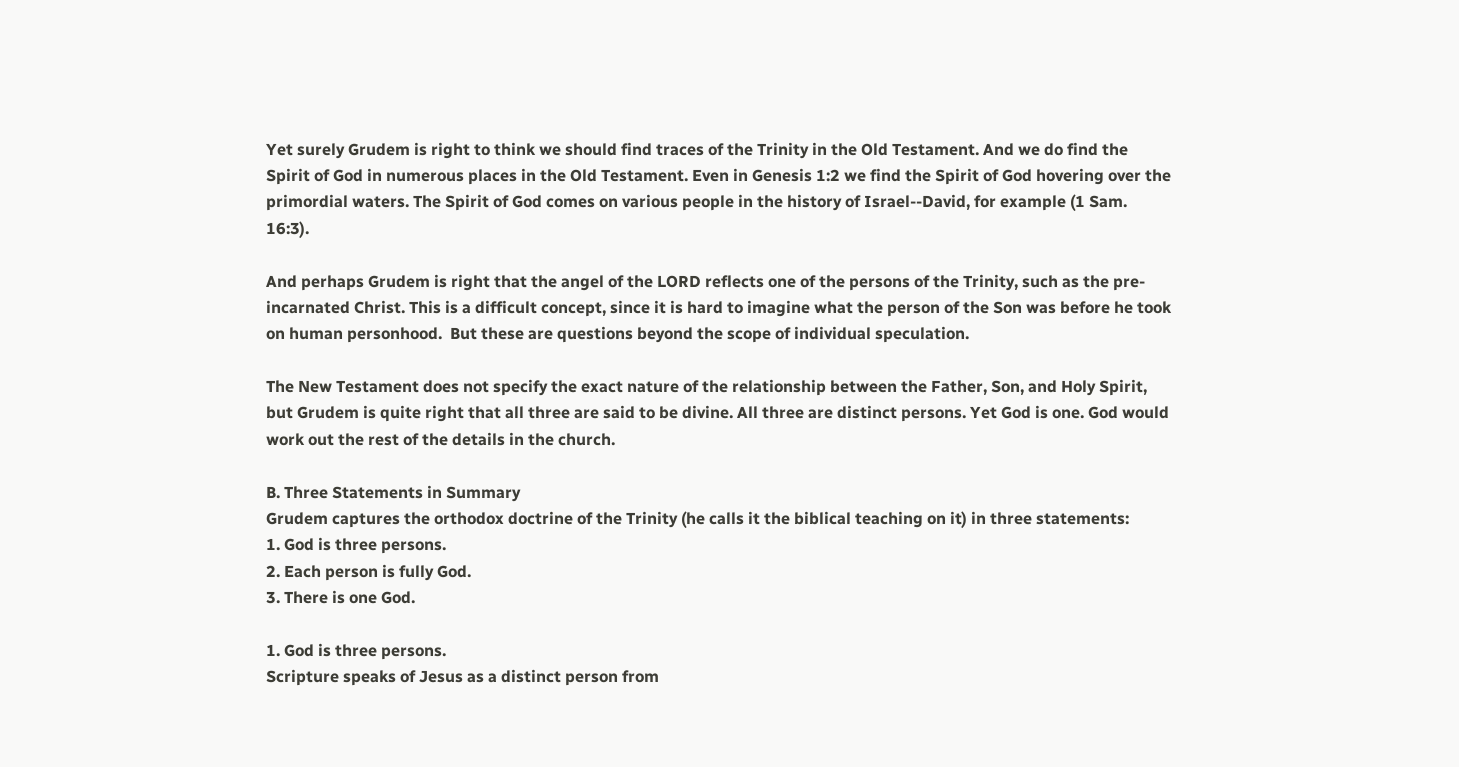Yet surely Grudem is right to think we should find traces of the Trinity in the Old Testament. And we do find the Spirit of God in numerous places in the Old Testament. Even in Genesis 1:2 we find the Spirit of God hovering over the primordial waters. The Spirit of God comes on various people in the history of Israel--David, for example (1 Sam. 16:3).

And perhaps Grudem is right that the angel of the LORD reflects one of the persons of the Trinity, such as the pre-incarnated Christ. This is a difficult concept, since it is hard to imagine what the person of the Son was before he took on human personhood.  But these are questions beyond the scope of individual speculation.

The New Testament does not specify the exact nature of the relationship between the Father, Son, and Holy Spirit, but Grudem is quite right that all three are said to be divine. All three are distinct persons. Yet God is one. God would work out the rest of the details in the church.

B. Three Statements in Summary
Grudem captures the orthodox doctrine of the Trinity (he calls it the biblical teaching on it) in three statements:
1. God is three persons.
2. Each person is fully God.
3. There is one God.

1. God is three persons.
Scripture speaks of Jesus as a distinct person from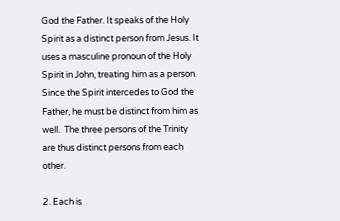God the Father. It speaks of the Holy Spirit as a distinct person from Jesus. It uses a masculine pronoun of the Holy Spirit in John, treating him as a person. Since the Spirit intercedes to God the Father, he must be distinct from him as well.  The three persons of the Trinity are thus distinct persons from each other.

2. Each is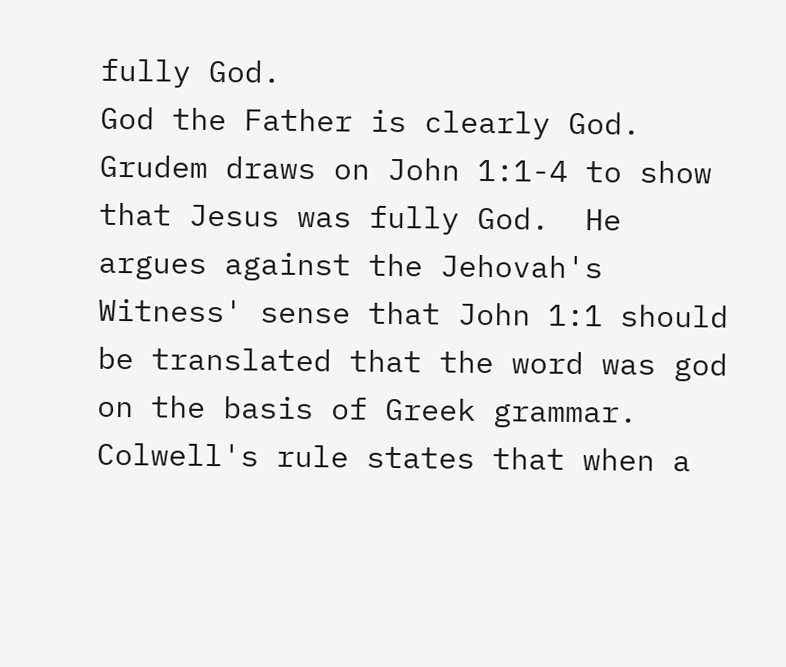fully God.
God the Father is clearly God. Grudem draws on John 1:1-4 to show that Jesus was fully God.  He argues against the Jehovah's Witness' sense that John 1:1 should be translated that the word was god on the basis of Greek grammar. Colwell's rule states that when a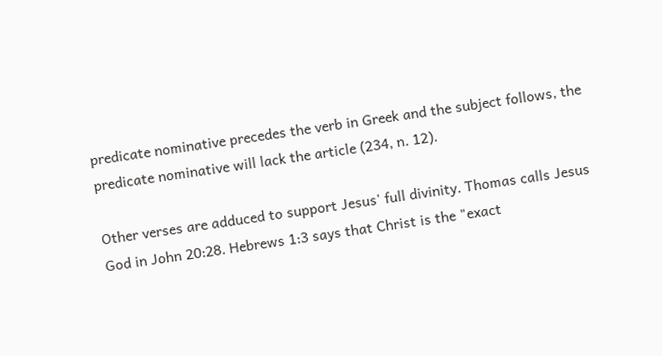predicate nominative precedes the verb in Greek and the subject follows, the predicate nominative will lack the article (234, n. 12).

Other verses are adduced to support Jesus' full divinity. Thomas calls Jesus God in John 20:28. Hebrews 1:3 says that Christ is the "exact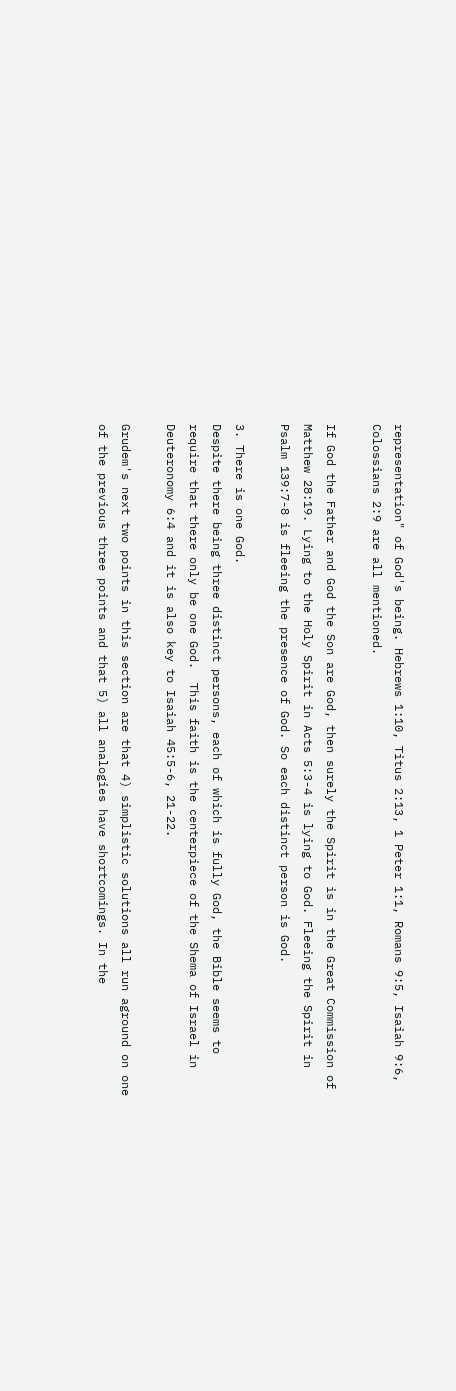representation" of God's being. Hebrews 1:10, Titus 2:13, 1 Peter 1:1, Romans 9:5, Isaiah 9:6, Colossians 2:9 are all mentioned.

If God the Father and God the Son are God, then surely the Spirit is in the Great Commission of Matthew 28:19. Lying to the Holy Spirit in Acts 5:3-4 is lying to God. Fleeing the Spirit in Psalm 139:7-8 is fleeing the presence of God. So each distinct person is God.

3. There is one God.
Despite there being three distinct persons, each of which is fully God, the Bible seems to require that there only be one God.  This faith is the centerpiece of the Shema of Israel in Deuteronomy 6:4 and it is also key to Isaiah 45:5-6, 21-22.

Grudem's next two points in this section are that 4) simplistic solutions all run aground on one of the previous three points and that 5) all analogies have shortcomings. In the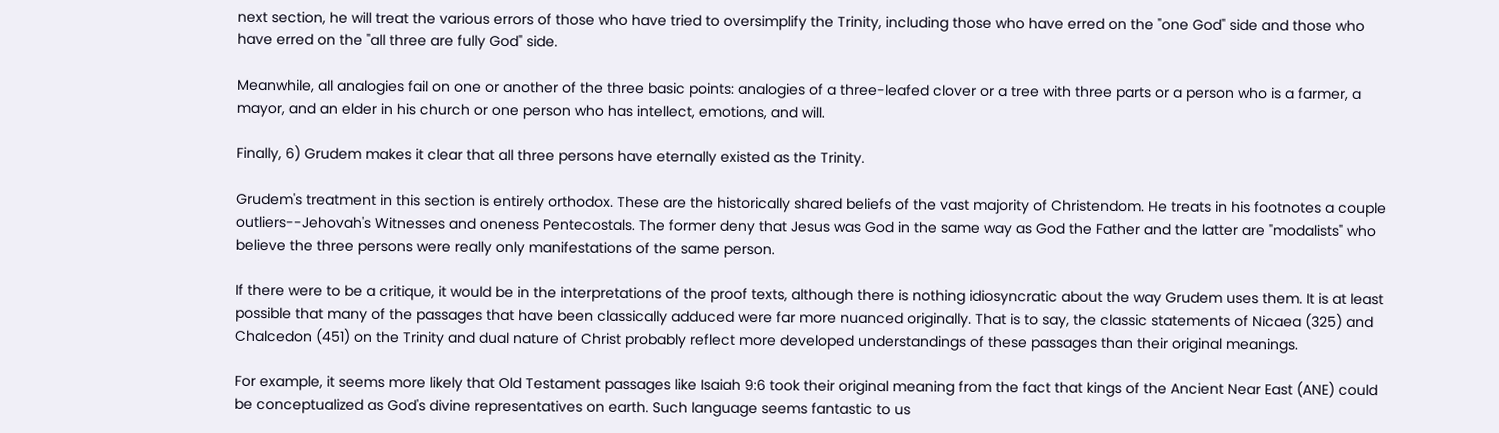next section, he will treat the various errors of those who have tried to oversimplify the Trinity, including those who have erred on the "one God" side and those who have erred on the "all three are fully God" side.

Meanwhile, all analogies fail on one or another of the three basic points: analogies of a three-leafed clover or a tree with three parts or a person who is a farmer, a mayor, and an elder in his church or one person who has intellect, emotions, and will.

Finally, 6) Grudem makes it clear that all three persons have eternally existed as the Trinity.

Grudem's treatment in this section is entirely orthodox. These are the historically shared beliefs of the vast majority of Christendom. He treats in his footnotes a couple outliers--Jehovah's Witnesses and oneness Pentecostals. The former deny that Jesus was God in the same way as God the Father and the latter are "modalists" who believe the three persons were really only manifestations of the same person.

If there were to be a critique, it would be in the interpretations of the proof texts, although there is nothing idiosyncratic about the way Grudem uses them. It is at least possible that many of the passages that have been classically adduced were far more nuanced originally. That is to say, the classic statements of Nicaea (325) and Chalcedon (451) on the Trinity and dual nature of Christ probably reflect more developed understandings of these passages than their original meanings.

For example, it seems more likely that Old Testament passages like Isaiah 9:6 took their original meaning from the fact that kings of the Ancient Near East (ANE) could be conceptualized as God's divine representatives on earth. Such language seems fantastic to us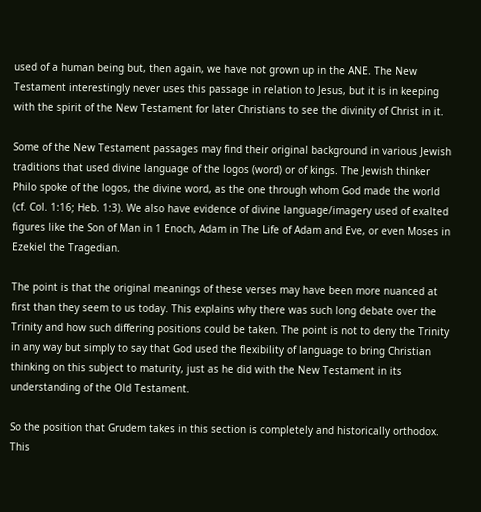used of a human being but, then again, we have not grown up in the ANE. The New Testament interestingly never uses this passage in relation to Jesus, but it is in keeping with the spirit of the New Testament for later Christians to see the divinity of Christ in it.

Some of the New Testament passages may find their original background in various Jewish traditions that used divine language of the logos (word) or of kings. The Jewish thinker Philo spoke of the logos, the divine word, as the one through whom God made the world (cf. Col. 1:16; Heb. 1:3). We also have evidence of divine language/imagery used of exalted figures like the Son of Man in 1 Enoch, Adam in The Life of Adam and Eve, or even Moses in Ezekiel the Tragedian.

The point is that the original meanings of these verses may have been more nuanced at first than they seem to us today. This explains why there was such long debate over the Trinity and how such differing positions could be taken. The point is not to deny the Trinity in any way but simply to say that God used the flexibility of language to bring Christian thinking on this subject to maturity, just as he did with the New Testament in its understanding of the Old Testament.

So the position that Grudem takes in this section is completely and historically orthodox. This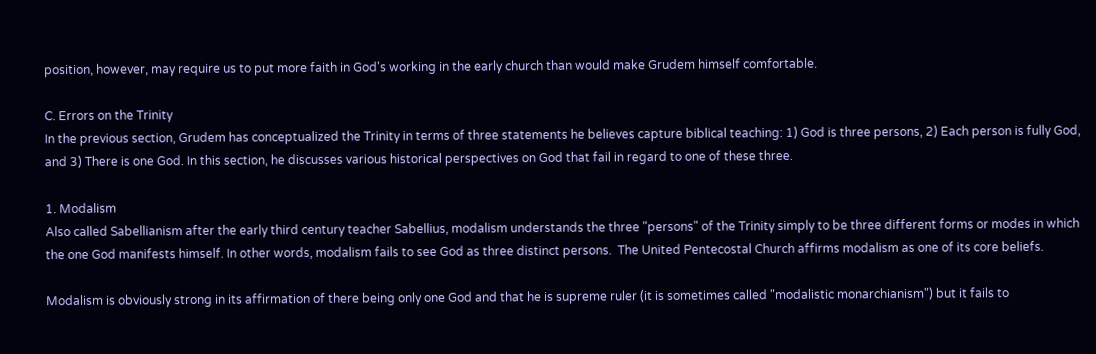position, however, may require us to put more faith in God's working in the early church than would make Grudem himself comfortable.

C. Errors on the Trinity
In the previous section, Grudem has conceptualized the Trinity in terms of three statements he believes capture biblical teaching: 1) God is three persons, 2) Each person is fully God, and 3) There is one God. In this section, he discusses various historical perspectives on God that fail in regard to one of these three.

1. Modalism
Also called Sabellianism after the early third century teacher Sabellius, modalism understands the three "persons" of the Trinity simply to be three different forms or modes in which the one God manifests himself. In other words, modalism fails to see God as three distinct persons.  The United Pentecostal Church affirms modalism as one of its core beliefs.

Modalism is obviously strong in its affirmation of there being only one God and that he is supreme ruler (it is sometimes called "modalistic monarchianism") but it fails to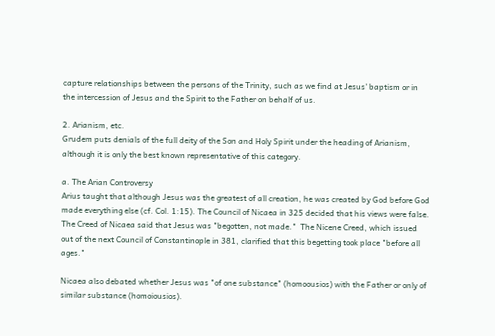capture relationships between the persons of the Trinity, such as we find at Jesus' baptism or in the intercession of Jesus and the Spirit to the Father on behalf of us.

2. Arianism, etc.
Grudem puts denials of the full deity of the Son and Holy Spirit under the heading of Arianism, although it is only the best known representative of this category.

a. The Arian Controversy
Arius taught that although Jesus was the greatest of all creation, he was created by God before God made everything else (cf. Col. 1:15). The Council of Nicaea in 325 decided that his views were false. The Creed of Nicaea said that Jesus was "begotten, not made."  The Nicene Creed, which issued out of the next Council of Constantinople in 381, clarified that this begetting took place "before all ages."

Nicaea also debated whether Jesus was "of one substance" (homoousios) with the Father or only of similar substance (homoiousios).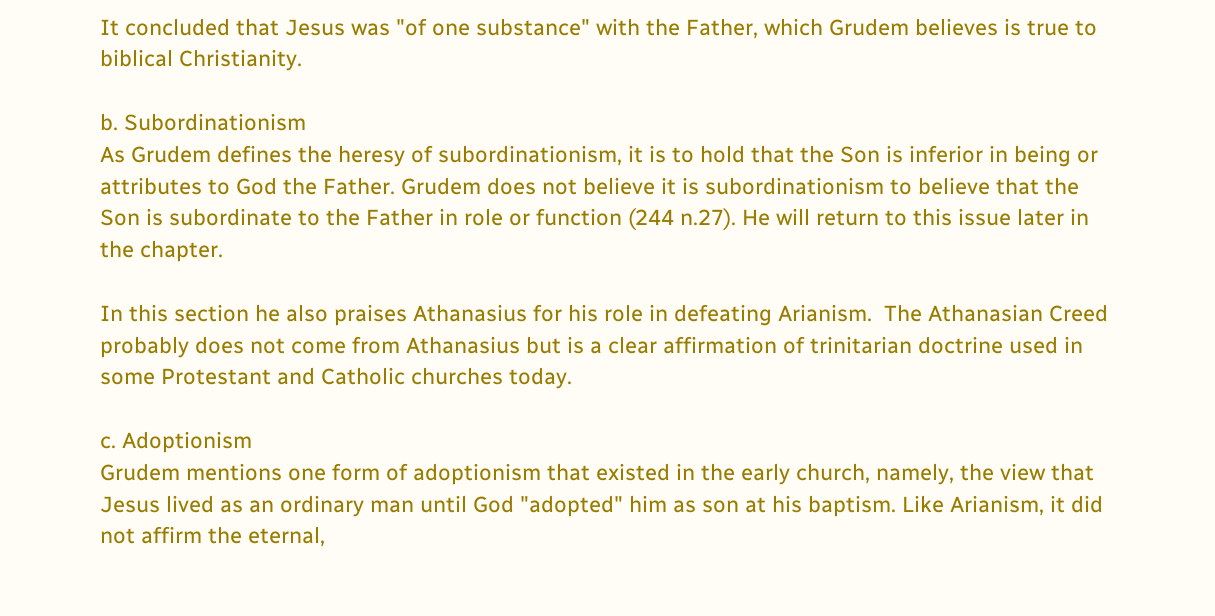It concluded that Jesus was "of one substance" with the Father, which Grudem believes is true to biblical Christianity.

b. Subordinationism
As Grudem defines the heresy of subordinationism, it is to hold that the Son is inferior in being or attributes to God the Father. Grudem does not believe it is subordinationism to believe that the Son is subordinate to the Father in role or function (244 n.27). He will return to this issue later in the chapter.

In this section he also praises Athanasius for his role in defeating Arianism.  The Athanasian Creed probably does not come from Athanasius but is a clear affirmation of trinitarian doctrine used in some Protestant and Catholic churches today.

c. Adoptionism
Grudem mentions one form of adoptionism that existed in the early church, namely, the view that Jesus lived as an ordinary man until God "adopted" him as son at his baptism. Like Arianism, it did not affirm the eternal,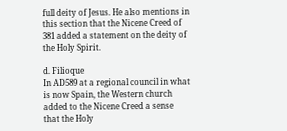full deity of Jesus. He also mentions in this section that the Nicene Creed of 381 added a statement on the deity of the Holy Spirit.

d. Filioque
In AD589 at a regional council in what is now Spain, the Western church added to the Nicene Creed a sense that the Holy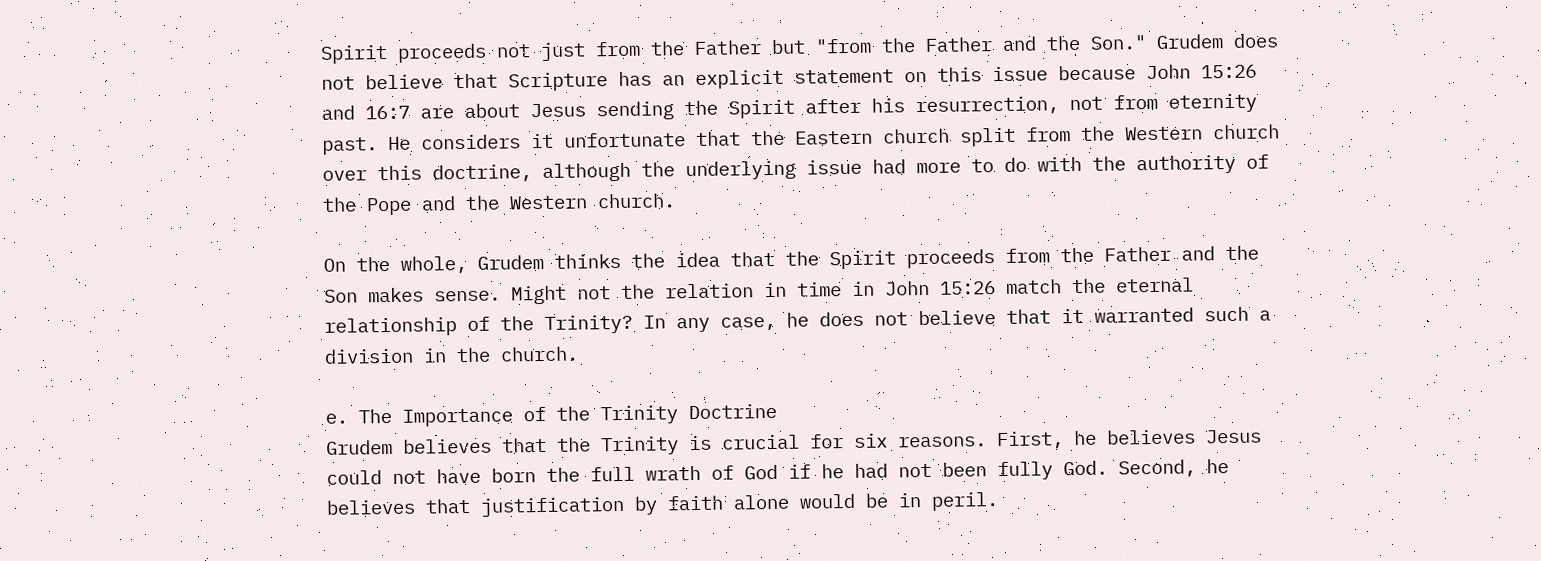Spirit proceeds not just from the Father but "from the Father and the Son." Grudem does not believe that Scripture has an explicit statement on this issue because John 15:26 and 16:7 are about Jesus sending the Spirit after his resurrection, not from eternity past. He considers it unfortunate that the Eastern church split from the Western church over this doctrine, although the underlying issue had more to do with the authority of the Pope and the Western church.

On the whole, Grudem thinks the idea that the Spirit proceeds from the Father and the Son makes sense. Might not the relation in time in John 15:26 match the eternal relationship of the Trinity? In any case, he does not believe that it warranted such a division in the church.

e. The Importance of the Trinity Doctrine
Grudem believes that the Trinity is crucial for six reasons. First, he believes Jesus could not have born the full wrath of God if he had not been fully God. Second, he believes that justification by faith alone would be in peril.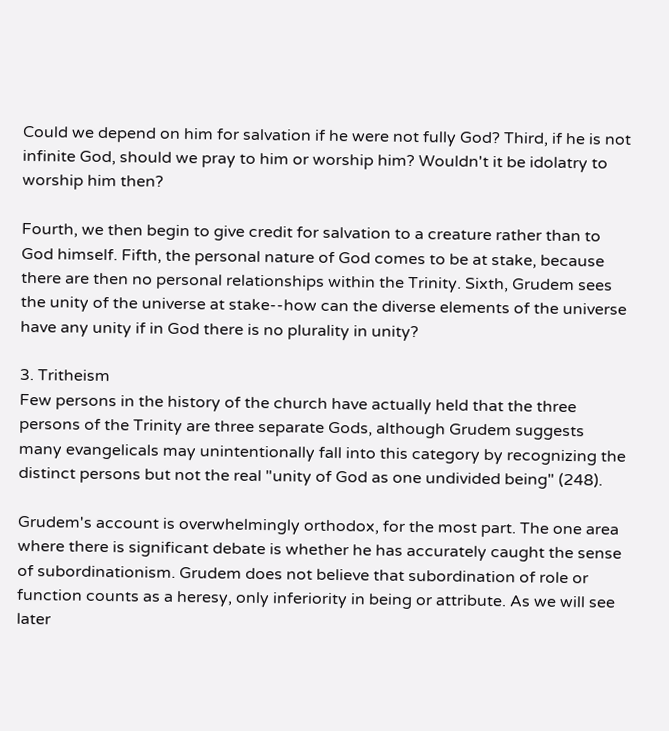Could we depend on him for salvation if he were not fully God? Third, if he is not infinite God, should we pray to him or worship him? Wouldn't it be idolatry to worship him then?

Fourth, we then begin to give credit for salvation to a creature rather than to God himself. Fifth, the personal nature of God comes to be at stake, because there are then no personal relationships within the Trinity. Sixth, Grudem sees the unity of the universe at stake--how can the diverse elements of the universe have any unity if in God there is no plurality in unity?

3. Tritheism
Few persons in the history of the church have actually held that the three persons of the Trinity are three separate Gods, although Grudem suggests many evangelicals may unintentionally fall into this category by recognizing the distinct persons but not the real "unity of God as one undivided being" (248).

Grudem's account is overwhelmingly orthodox, for the most part. The one area where there is significant debate is whether he has accurately caught the sense of subordinationism. Grudem does not believe that subordination of role or function counts as a heresy, only inferiority in being or attribute. As we will see later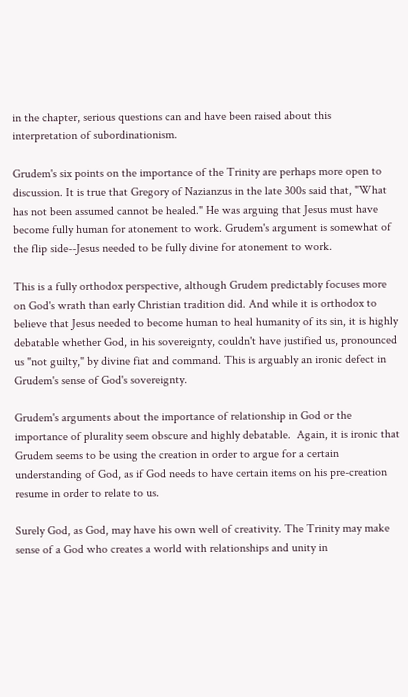in the chapter, serious questions can and have been raised about this interpretation of subordinationism.

Grudem's six points on the importance of the Trinity are perhaps more open to discussion. It is true that Gregory of Nazianzus in the late 300s said that, "What has not been assumed cannot be healed." He was arguing that Jesus must have become fully human for atonement to work. Grudem's argument is somewhat of the flip side--Jesus needed to be fully divine for atonement to work.

This is a fully orthodox perspective, although Grudem predictably focuses more on God's wrath than early Christian tradition did. And while it is orthodox to believe that Jesus needed to become human to heal humanity of its sin, it is highly debatable whether God, in his sovereignty, couldn't have justified us, pronounced us "not guilty," by divine fiat and command. This is arguably an ironic defect in Grudem's sense of God's sovereignty.

Grudem's arguments about the importance of relationship in God or the importance of plurality seem obscure and highly debatable.  Again, it is ironic that Grudem seems to be using the creation in order to argue for a certain understanding of God, as if God needs to have certain items on his pre-creation resume in order to relate to us.

Surely God, as God, may have his own well of creativity. The Trinity may make sense of a God who creates a world with relationships and unity in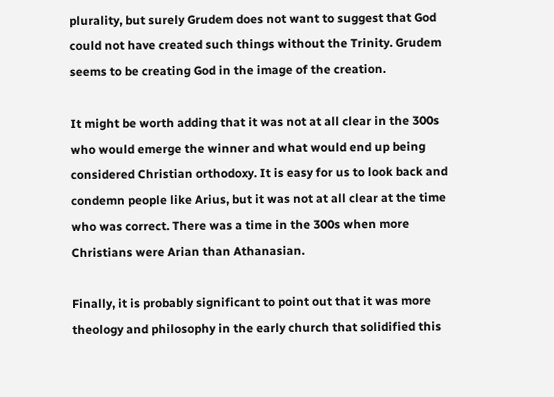plurality, but surely Grudem does not want to suggest that God could not have created such things without the Trinity. Grudem seems to be creating God in the image of the creation.

It might be worth adding that it was not at all clear in the 300s who would emerge the winner and what would end up being considered Christian orthodoxy. It is easy for us to look back and condemn people like Arius, but it was not at all clear at the time who was correct. There was a time in the 300s when more Christians were Arian than Athanasian.

Finally, it is probably significant to point out that it was more theology and philosophy in the early church that solidified this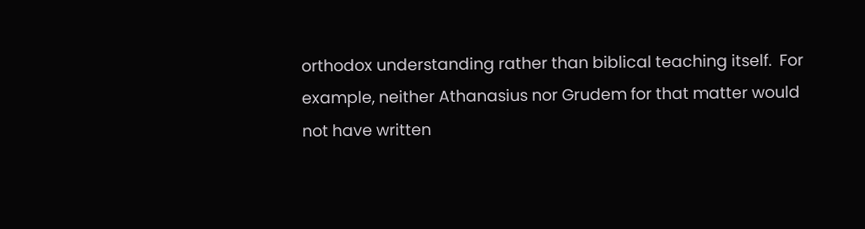orthodox understanding rather than biblical teaching itself.  For example, neither Athanasius nor Grudem for that matter would not have written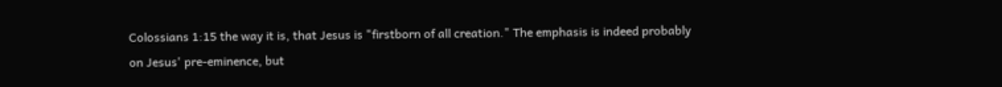Colossians 1:15 the way it is, that Jesus is "firstborn of all creation." The emphasis is indeed probably on Jesus' pre-eminence, but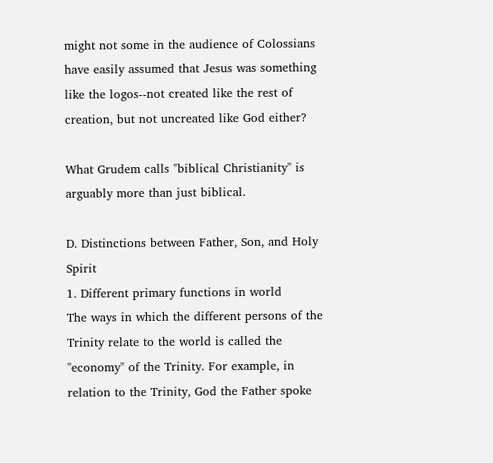might not some in the audience of Colossians have easily assumed that Jesus was something like the logos--not created like the rest of creation, but not uncreated like God either?

What Grudem calls "biblical Christianity" is arguably more than just biblical.

D. Distinctions between Father, Son, and Holy Spirit
1. Different primary functions in world
The ways in which the different persons of the Trinity relate to the world is called the "economy" of the Trinity. For example, in relation to the Trinity, God the Father spoke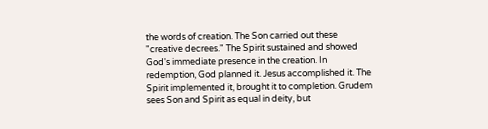the words of creation. The Son carried out these "creative decrees." The Spirit sustained and showed God's immediate presence in the creation. In redemption, God planned it. Jesus accomplished it. The Spirit implemented it, brought it to completion. Grudem sees Son and Spirit as equal in deity, but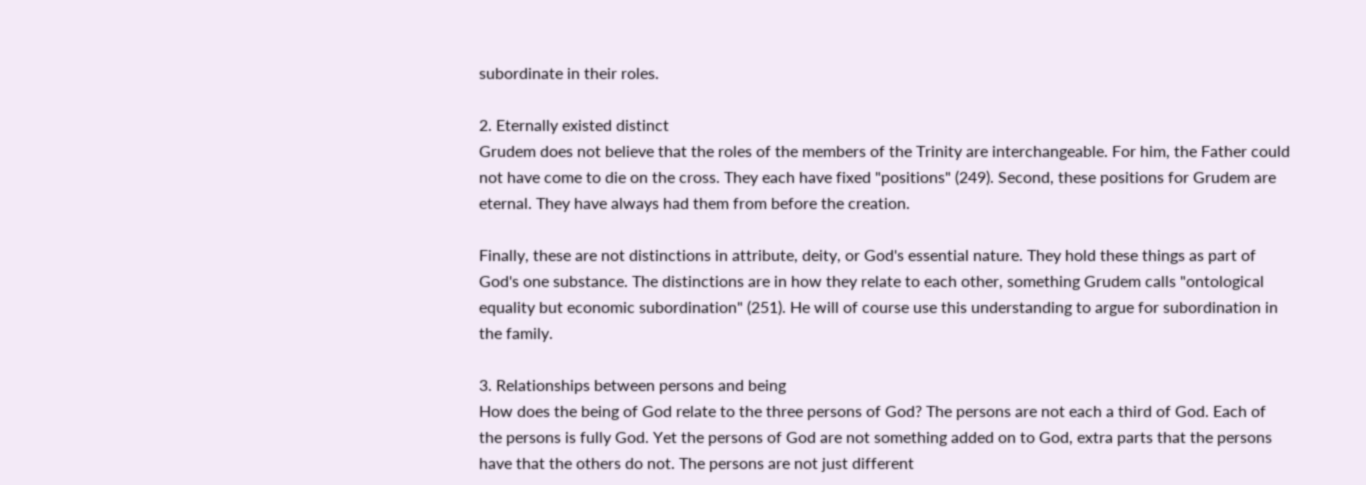subordinate in their roles.

2. Eternally existed distinct
Grudem does not believe that the roles of the members of the Trinity are interchangeable. For him, the Father could not have come to die on the cross. They each have fixed "positions" (249). Second, these positions for Grudem are eternal. They have always had them from before the creation.

Finally, these are not distinctions in attribute, deity, or God's essential nature. They hold these things as part of God's one substance. The distinctions are in how they relate to each other, something Grudem calls "ontological equality but economic subordination" (251). He will of course use this understanding to argue for subordination in the family.

3. Relationships between persons and being
How does the being of God relate to the three persons of God? The persons are not each a third of God. Each of the persons is fully God. Yet the persons of God are not something added on to God, extra parts that the persons have that the others do not. The persons are not just different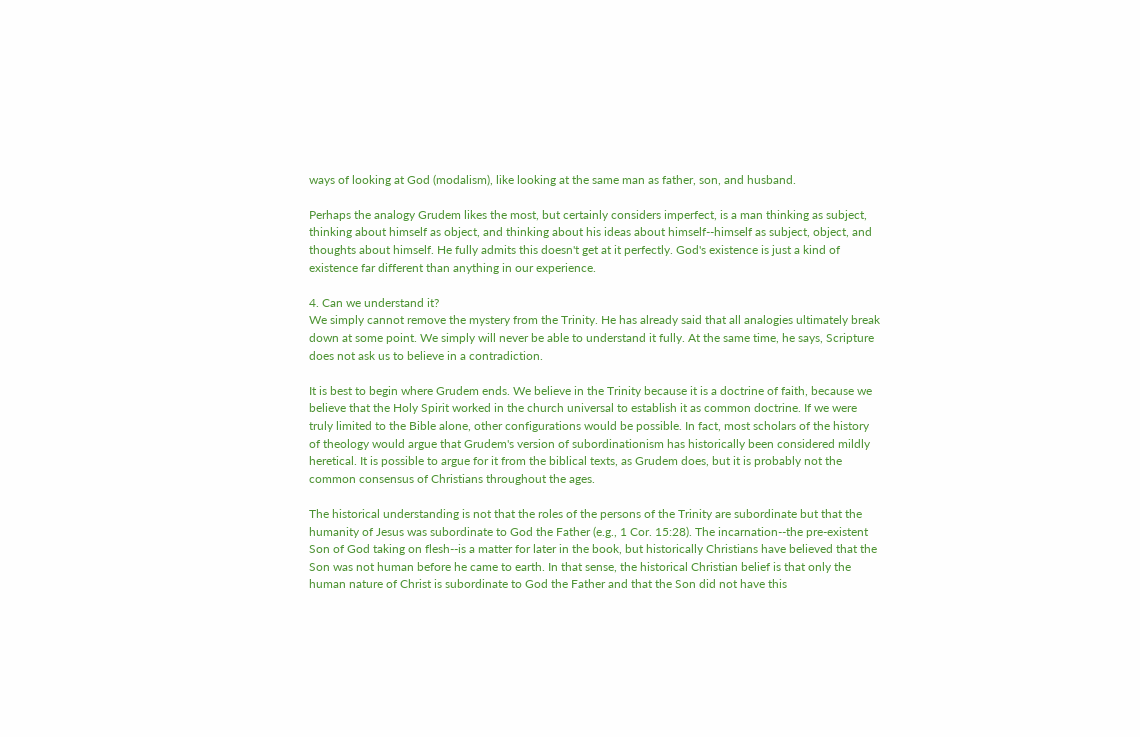ways of looking at God (modalism), like looking at the same man as father, son, and husband.

Perhaps the analogy Grudem likes the most, but certainly considers imperfect, is a man thinking as subject, thinking about himself as object, and thinking about his ideas about himself--himself as subject, object, and thoughts about himself. He fully admits this doesn't get at it perfectly. God's existence is just a kind of existence far different than anything in our experience.

4. Can we understand it?
We simply cannot remove the mystery from the Trinity. He has already said that all analogies ultimately break down at some point. We simply will never be able to understand it fully. At the same time, he says, Scripture does not ask us to believe in a contradiction.

It is best to begin where Grudem ends. We believe in the Trinity because it is a doctrine of faith, because we believe that the Holy Spirit worked in the church universal to establish it as common doctrine. If we were truly limited to the Bible alone, other configurations would be possible. In fact, most scholars of the history of theology would argue that Grudem's version of subordinationism has historically been considered mildly heretical. It is possible to argue for it from the biblical texts, as Grudem does, but it is probably not the common consensus of Christians throughout the ages.

The historical understanding is not that the roles of the persons of the Trinity are subordinate but that the humanity of Jesus was subordinate to God the Father (e.g., 1 Cor. 15:28). The incarnation--the pre-existent Son of God taking on flesh--is a matter for later in the book, but historically Christians have believed that the Son was not human before he came to earth. In that sense, the historical Christian belief is that only the human nature of Christ is subordinate to God the Father and that the Son did not have this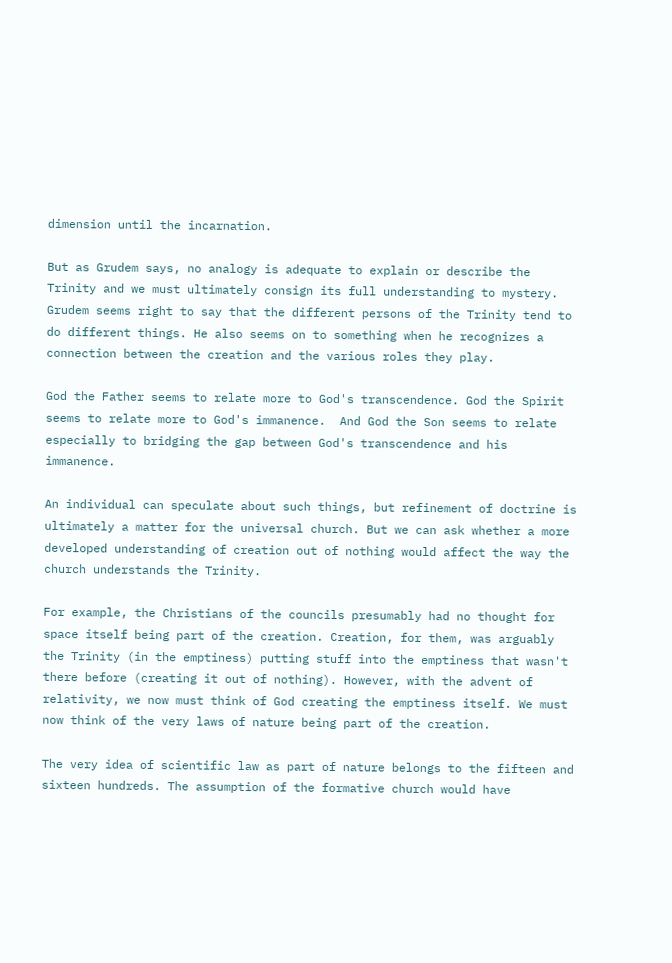dimension until the incarnation.

But as Grudem says, no analogy is adequate to explain or describe the Trinity and we must ultimately consign its full understanding to mystery. Grudem seems right to say that the different persons of the Trinity tend to do different things. He also seems on to something when he recognizes a connection between the creation and the various roles they play.

God the Father seems to relate more to God's transcendence. God the Spirit seems to relate more to God's immanence.  And God the Son seems to relate especially to bridging the gap between God's transcendence and his immanence.

An individual can speculate about such things, but refinement of doctrine is ultimately a matter for the universal church. But we can ask whether a more developed understanding of creation out of nothing would affect the way the church understands the Trinity.

For example, the Christians of the councils presumably had no thought for space itself being part of the creation. Creation, for them, was arguably the Trinity (in the emptiness) putting stuff into the emptiness that wasn't there before (creating it out of nothing). However, with the advent of relativity, we now must think of God creating the emptiness itself. We must now think of the very laws of nature being part of the creation.

The very idea of scientific law as part of nature belongs to the fifteen and sixteen hundreds. The assumption of the formative church would have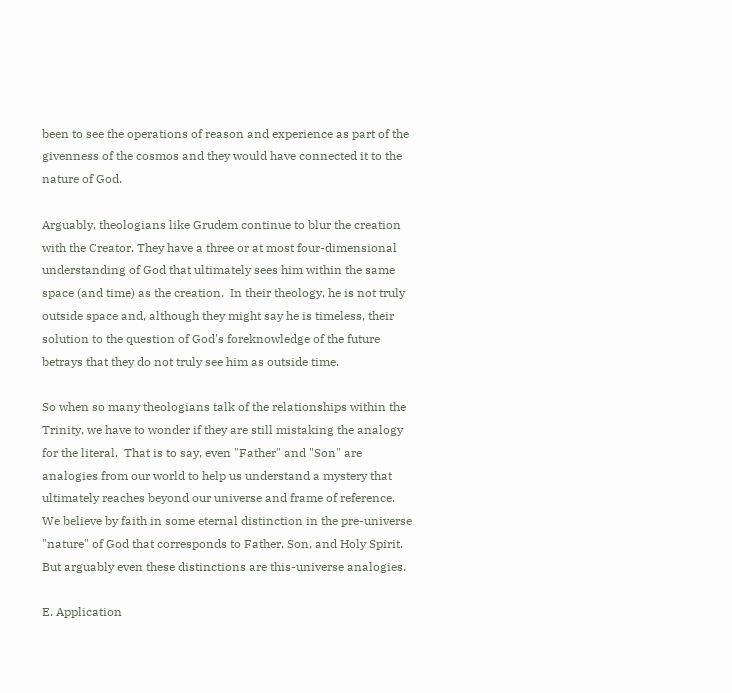been to see the operations of reason and experience as part of the givenness of the cosmos and they would have connected it to the nature of God.

Arguably, theologians like Grudem continue to blur the creation with the Creator. They have a three or at most four-dimensional understanding of God that ultimately sees him within the same space (and time) as the creation.  In their theology, he is not truly outside space and, although they might say he is timeless, their solution to the question of God's foreknowledge of the future betrays that they do not truly see him as outside time.

So when so many theologians talk of the relationships within the Trinity, we have to wonder if they are still mistaking the analogy for the literal.  That is to say, even "Father" and "Son" are analogies from our world to help us understand a mystery that ultimately reaches beyond our universe and frame of reference.  We believe by faith in some eternal distinction in the pre-universe "nature" of God that corresponds to Father, Son, and Holy Spirit. But arguably even these distinctions are this-universe analogies.

E. Application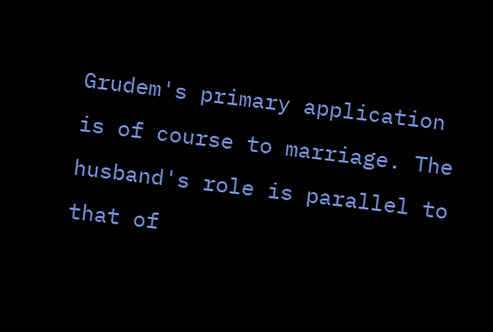Grudem's primary application is of course to marriage. The husband's role is parallel to that of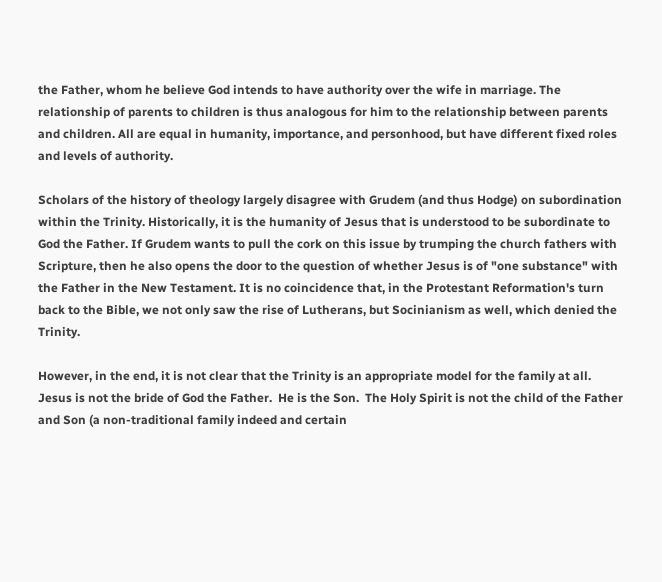the Father, whom he believe God intends to have authority over the wife in marriage. The relationship of parents to children is thus analogous for him to the relationship between parents and children. All are equal in humanity, importance, and personhood, but have different fixed roles and levels of authority.

Scholars of the history of theology largely disagree with Grudem (and thus Hodge) on subordination within the Trinity. Historically, it is the humanity of Jesus that is understood to be subordinate to God the Father. If Grudem wants to pull the cork on this issue by trumping the church fathers with Scripture, then he also opens the door to the question of whether Jesus is of "one substance" with the Father in the New Testament. It is no coincidence that, in the Protestant Reformation's turn back to the Bible, we not only saw the rise of Lutherans, but Socinianism as well, which denied the Trinity.

However, in the end, it is not clear that the Trinity is an appropriate model for the family at all.  Jesus is not the bride of God the Father.  He is the Son.  The Holy Spirit is not the child of the Father and Son (a non-traditional family indeed and certain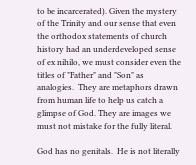to be incarcerated). Given the mystery of the Trinity and our sense that even the orthodox statements of church history had an underdeveloped sense of ex nihilo, we must consider even the titles of "Father" and "Son" as analogies.  They are metaphors drawn from human life to help us catch a glimpse of God. They are images we must not mistake for the fully literal.

God has no genitals.  He is not literally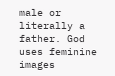male or literally a father. God uses feminine images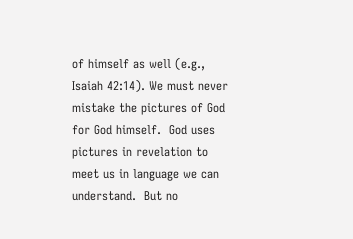of himself as well (e.g., Isaiah 42:14). We must never mistake the pictures of God for God himself.  God uses pictures in revelation to meet us in language we can understand.  But no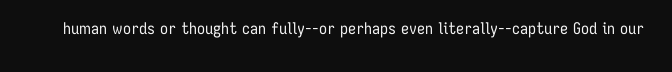human words or thought can fully--or perhaps even literally--capture God in our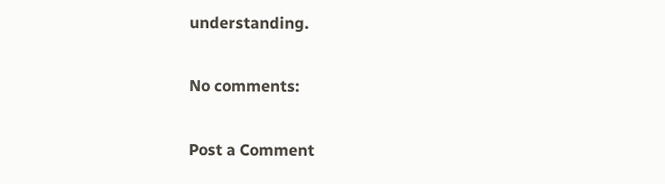understanding.

No comments:

Post a Comment